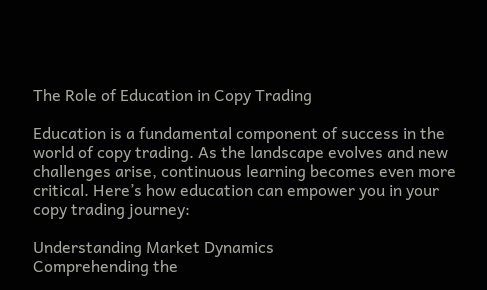The Role of Education in Copy Trading

Education is a fundamental component of success in the world of copy trading. As the landscape evolves and new challenges arise, continuous learning becomes even more critical. Here’s how education can empower you in your copy trading journey:

Understanding Market Dynamics
Comprehending the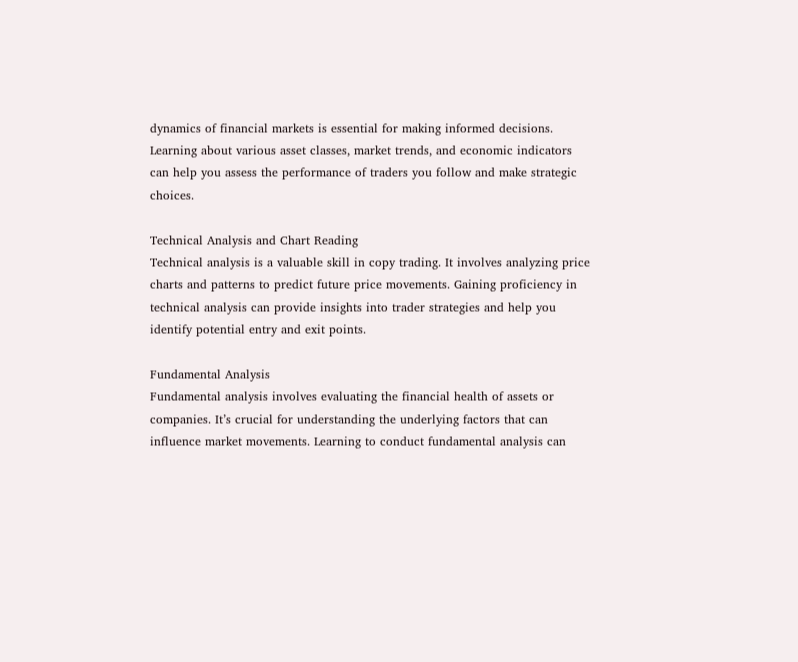dynamics of financial markets is essential for making informed decisions. Learning about various asset classes, market trends, and economic indicators can help you assess the performance of traders you follow and make strategic choices.

Technical Analysis and Chart Reading
Technical analysis is a valuable skill in copy trading. It involves analyzing price charts and patterns to predict future price movements. Gaining proficiency in technical analysis can provide insights into trader strategies and help you identify potential entry and exit points.

Fundamental Analysis
Fundamental analysis involves evaluating the financial health of assets or companies. It’s crucial for understanding the underlying factors that can influence market movements. Learning to conduct fundamental analysis can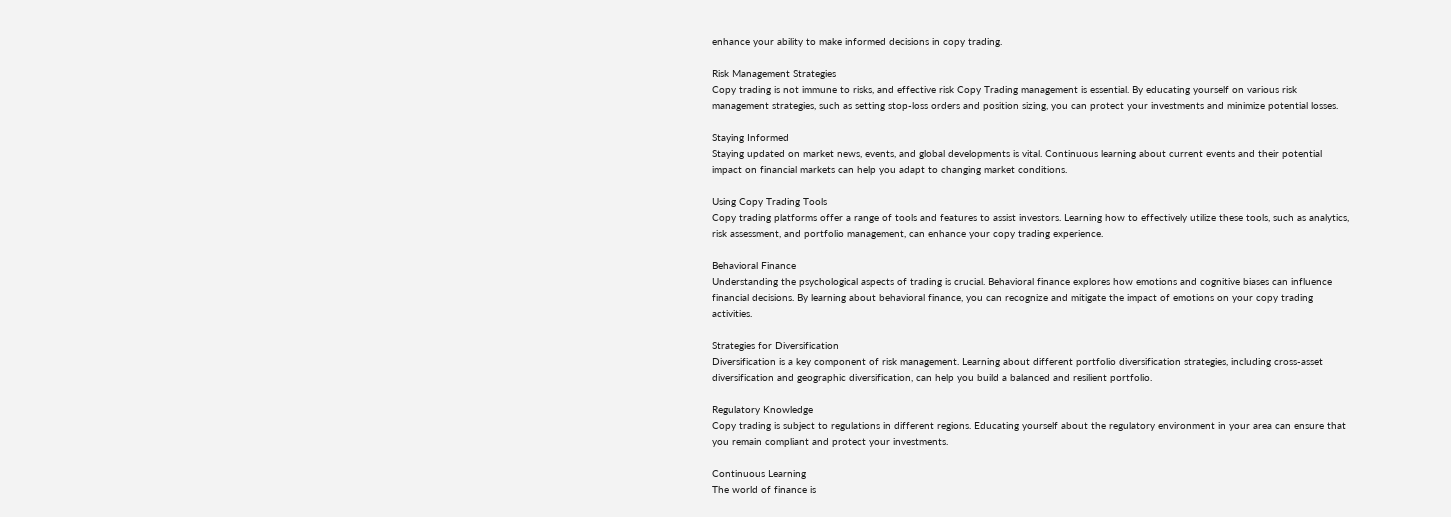enhance your ability to make informed decisions in copy trading.

Risk Management Strategies
Copy trading is not immune to risks, and effective risk Copy Trading management is essential. By educating yourself on various risk management strategies, such as setting stop-loss orders and position sizing, you can protect your investments and minimize potential losses.

Staying Informed
Staying updated on market news, events, and global developments is vital. Continuous learning about current events and their potential impact on financial markets can help you adapt to changing market conditions.

Using Copy Trading Tools
Copy trading platforms offer a range of tools and features to assist investors. Learning how to effectively utilize these tools, such as analytics, risk assessment, and portfolio management, can enhance your copy trading experience.

Behavioral Finance
Understanding the psychological aspects of trading is crucial. Behavioral finance explores how emotions and cognitive biases can influence financial decisions. By learning about behavioral finance, you can recognize and mitigate the impact of emotions on your copy trading activities.

Strategies for Diversification
Diversification is a key component of risk management. Learning about different portfolio diversification strategies, including cross-asset diversification and geographic diversification, can help you build a balanced and resilient portfolio.

Regulatory Knowledge
Copy trading is subject to regulations in different regions. Educating yourself about the regulatory environment in your area can ensure that you remain compliant and protect your investments.

Continuous Learning
The world of finance is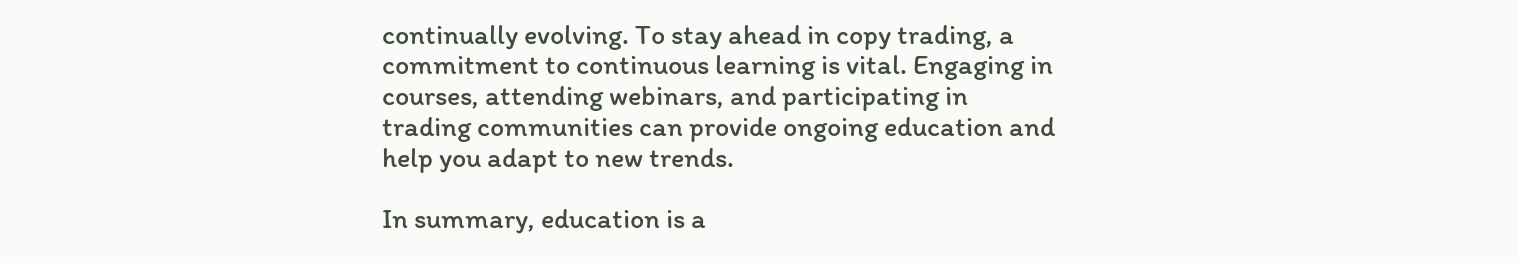continually evolving. To stay ahead in copy trading, a commitment to continuous learning is vital. Engaging in courses, attending webinars, and participating in trading communities can provide ongoing education and help you adapt to new trends.

In summary, education is a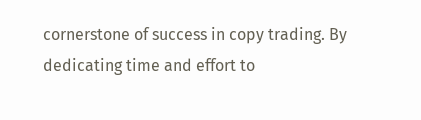cornerstone of success in copy trading. By dedicating time and effort to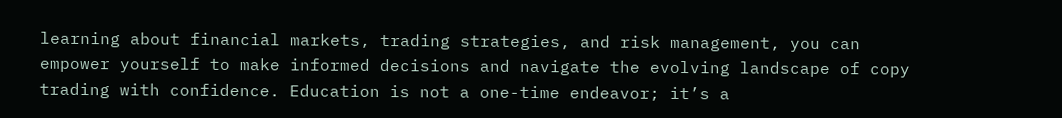learning about financial markets, trading strategies, and risk management, you can empower yourself to make informed decisions and navigate the evolving landscape of copy trading with confidence. Education is not a one-time endeavor; it’s a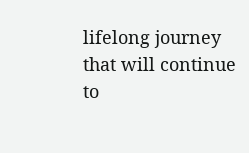lifelong journey that will continue to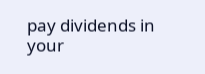pay dividends in your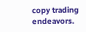copy trading endeavors.